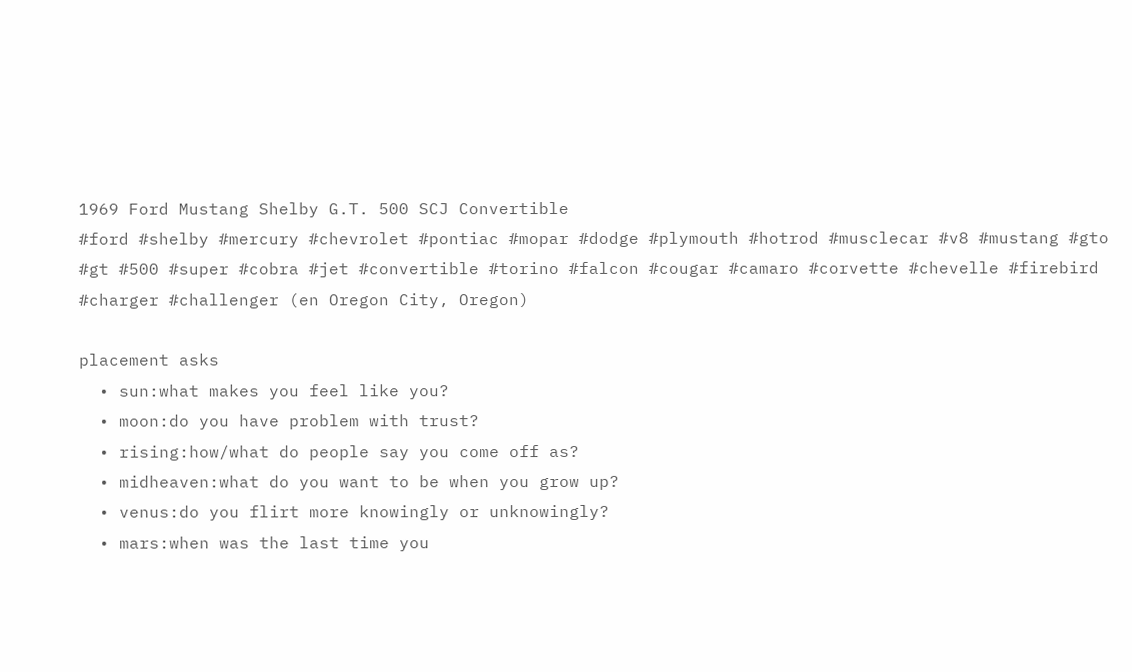1969 Ford Mustang Shelby G.T. 500 SCJ Convertible
#ford #shelby #mercury #chevrolet #pontiac #mopar #dodge #plymouth #hotrod #musclecar #v8 #mustang #gto #gt #500 #super #cobra #jet #convertible #torino #falcon #cougar #camaro #corvette #chevelle #firebird #charger #challenger (en Oregon City, Oregon)

placement asks
  • sun:what makes you feel like you?
  • moon:do you have problem with trust?
  • rising:how/what do people say you come off as?
  • midheaven:what do you want to be when you grow up?
  • venus:do you flirt more knowingly or unknowingly?
  • mars:when was the last time you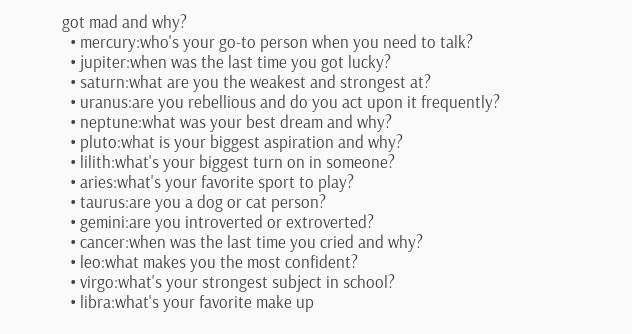got mad and why?
  • mercury:who's your go-to person when you need to talk?
  • jupiter:when was the last time you got lucky?
  • saturn:what are you the weakest and strongest at?
  • uranus:are you rebellious and do you act upon it frequently?
  • neptune:what was your best dream and why?
  • pluto:what is your biggest aspiration and why?
  • lilith:what's your biggest turn on in someone?
  • aries:what's your favorite sport to play?
  • taurus:are you a dog or cat person?
  • gemini:are you introverted or extroverted?
  • cancer:when was the last time you cried and why?
  • leo:what makes you the most confident?
  • virgo:what's your strongest subject in school?
  • libra:what's your favorite make up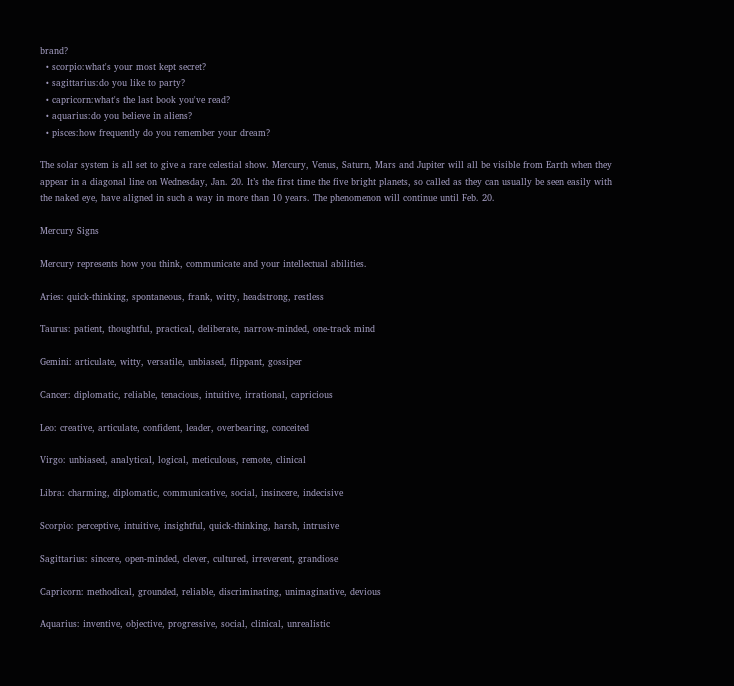brand?
  • scorpio:what's your most kept secret?
  • sagittarius:do you like to party?
  • capricorn:what's the last book you've read?
  • aquarius:do you believe in aliens?
  • pisces:how frequently do you remember your dream?

The solar system is all set to give a rare celestial show. Mercury, Venus, Saturn, Mars and Jupiter will all be visible from Earth when they appear in a diagonal line on Wednesday, Jan. 20. It’s the first time the five bright planets, so called as they can usually be seen easily with the naked eye, have aligned in such a way in more than 10 years. The phenomenon will continue until Feb. 20.

Mercury Signs

Mercury represents how you think, communicate and your intellectual abilities.

Aries: quick-thinking, spontaneous, frank, witty, headstrong, restless

Taurus: patient, thoughtful, practical, deliberate, narrow-minded, one-track mind

Gemini: articulate, witty, versatile, unbiased, flippant, gossiper

Cancer: diplomatic, reliable, tenacious, intuitive, irrational, capricious

Leo: creative, articulate, confident, leader, overbearing, conceited

Virgo: unbiased, analytical, logical, meticulous, remote, clinical

Libra: charming, diplomatic, communicative, social, insincere, indecisive

Scorpio: perceptive, intuitive, insightful, quick-thinking, harsh, intrusive

Sagittarius: sincere, open-minded, clever, cultured, irreverent, grandiose

Capricorn: methodical, grounded, reliable, discriminating, unimaginative, devious

Aquarius: inventive, objective, progressive, social, clinical, unrealistic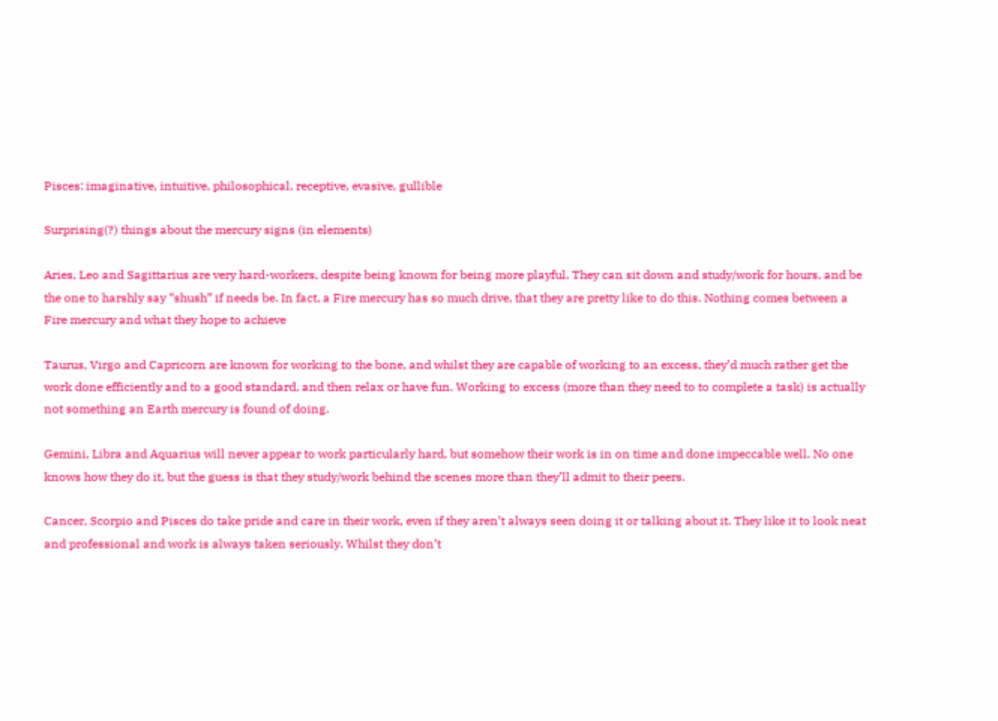Pisces: imaginative, intuitive, philosophical, receptive, evasive, gullible

Surprising(?) things about the mercury signs (in elements)

Aries, Leo and Sagittarius are very hard-workers, despite being known for being more playful. They can sit down and study/work for hours, and be the one to harshly say “shush” if needs be. In fact, a Fire mercury has so much drive, that they are pretty like to do this. Nothing comes between a Fire mercury and what they hope to achieve

Taurus, Virgo and Capricorn are known for working to the bone, and whilst they are capable of working to an excess, they’d much rather get the work done efficiently and to a good standard, and then relax or have fun. Working to excess (more than they need to to complete a task) is actually not something an Earth mercury is found of doing.

Gemini, Libra and Aquarius will never appear to work particularly hard, but somehow their work is in on time and done impeccable well. No one knows how they do it, but the guess is that they study/work behind the scenes more than they’ll admit to their peers.

Cancer, Scorpio and Pisces do take pride and care in their work, even if they aren’t always seen doing it or talking about it. They like it to look neat and professional and work is always taken seriously. Whilst they don’t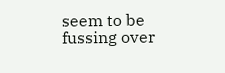seem to be fussing over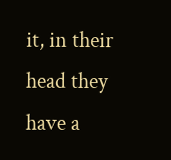it, in their head they have a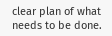clear plan of what needs to be done.